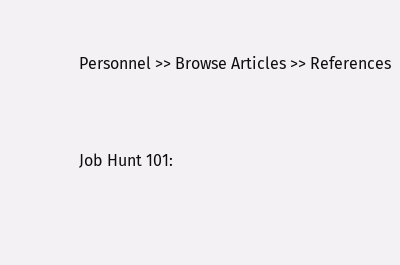Personnel >> Browse Articles >> References


Job Hunt 101: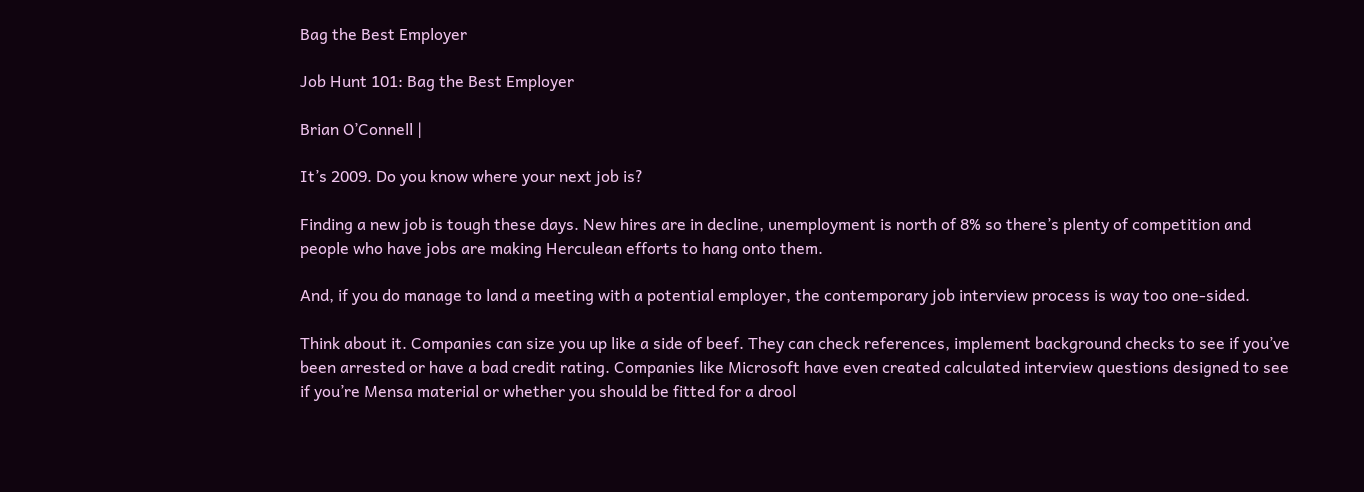Bag the Best Employer

Job Hunt 101: Bag the Best Employer

Brian O’Connell |

It’s 2009. Do you know where your next job is?

Finding a new job is tough these days. New hires are in decline, unemployment is north of 8% so there’s plenty of competition and people who have jobs are making Herculean efforts to hang onto them.

And, if you do manage to land a meeting with a potential employer, the contemporary job interview process is way too one-sided.

Think about it. Companies can size you up like a side of beef. They can check references, implement background checks to see if you’ve been arrested or have a bad credit rating. Companies like Microsoft have even created calculated interview questions designed to see if you’re Mensa material or whether you should be fitted for a drool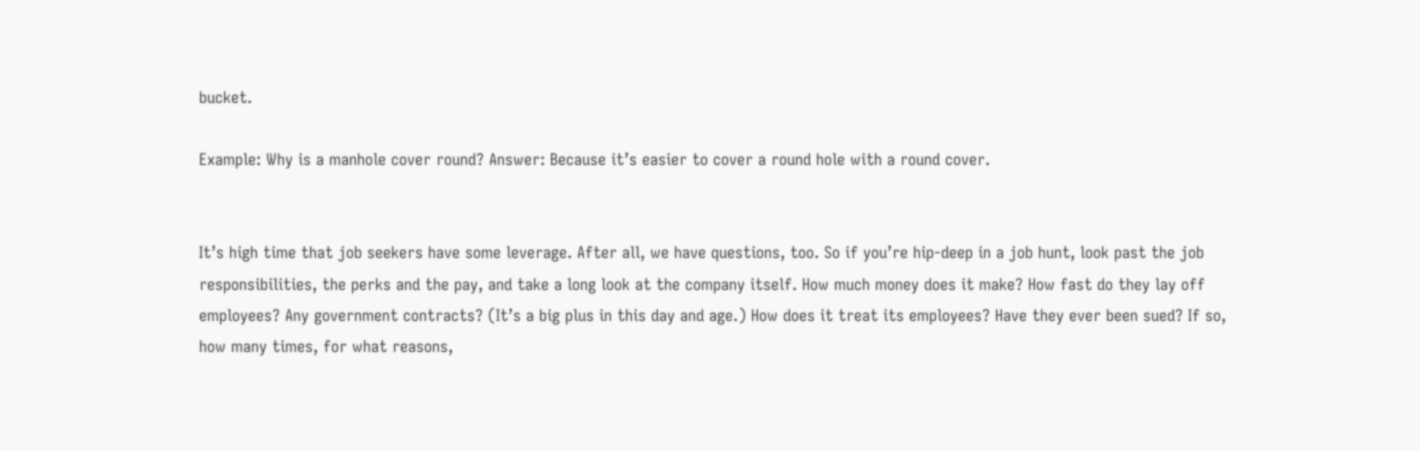bucket.

Example: Why is a manhole cover round? Answer: Because it’s easier to cover a round hole with a round cover.


It’s high time that job seekers have some leverage. After all, we have questions, too. So if you’re hip-deep in a job hunt, look past the job responsibilities, the perks and the pay, and take a long look at the company itself. How much money does it make? How fast do they lay off employees? Any government contracts? (It’s a big plus in this day and age.) How does it treat its employees? Have they ever been sued? If so, how many times, for what reasons,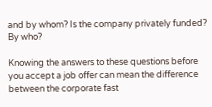and by whom? Is the company privately funded? By who?

Knowing the answers to these questions before you accept a job offer can mean the difference between the corporate fast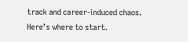track and career-induced chaos. Here’s where to start.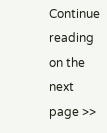Continue reading on the next page >>